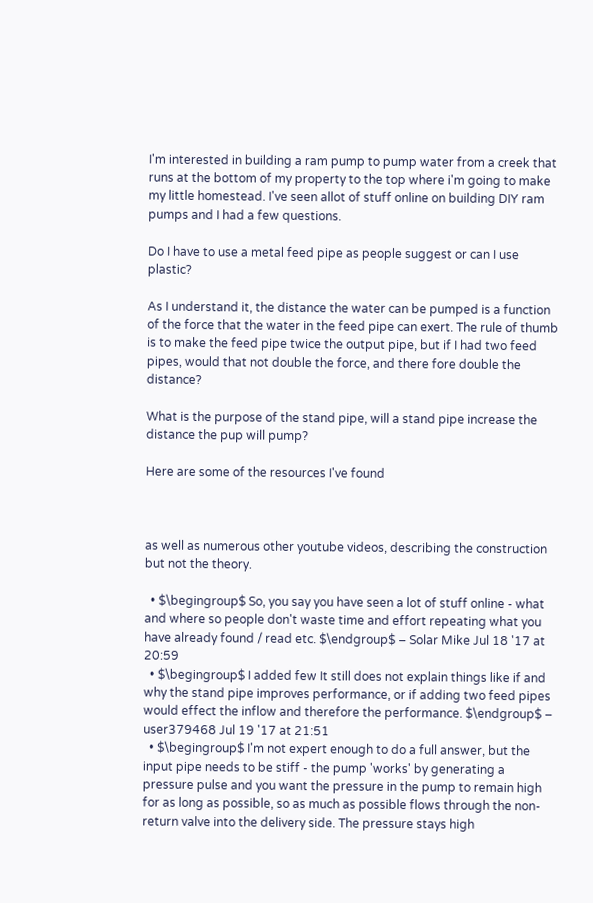I'm interested in building a ram pump to pump water from a creek that runs at the bottom of my property to the top where i'm going to make my little homestead. I've seen allot of stuff online on building DIY ram pumps and I had a few questions.

Do I have to use a metal feed pipe as people suggest or can I use plastic?

As I understand it, the distance the water can be pumped is a function of the force that the water in the feed pipe can exert. The rule of thumb is to make the feed pipe twice the output pipe, but if I had two feed pipes, would that not double the force, and there fore double the distance?

What is the purpose of the stand pipe, will a stand pipe increase the distance the pup will pump?

Here are some of the resources I've found



as well as numerous other youtube videos, describing the construction but not the theory.

  • $\begingroup$ So, you say you have seen a lot of stuff online - what and where so people don't waste time and effort repeating what you have already found / read etc. $\endgroup$ – Solar Mike Jul 18 '17 at 20:59
  • $\begingroup$ I added few It still does not explain things like if and why the stand pipe improves performance, or if adding two feed pipes would effect the inflow and therefore the performance. $\endgroup$ – user379468 Jul 19 '17 at 21:51
  • $\begingroup$ I'm not expert enough to do a full answer, but the input pipe needs to be stiff - the pump 'works' by generating a pressure pulse and you want the pressure in the pump to remain high for as long as possible, so as much as possible flows through the non-return valve into the delivery side. The pressure stays high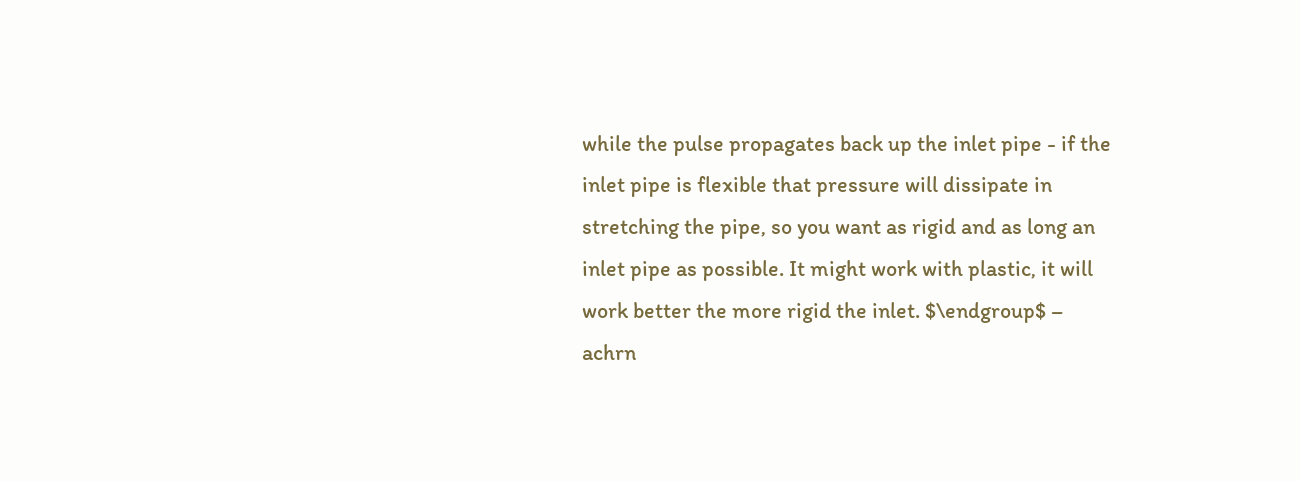while the pulse propagates back up the inlet pipe - if the inlet pipe is flexible that pressure will dissipate in stretching the pipe, so you want as rigid and as long an inlet pipe as possible. It might work with plastic, it will work better the more rigid the inlet. $\endgroup$ – achrn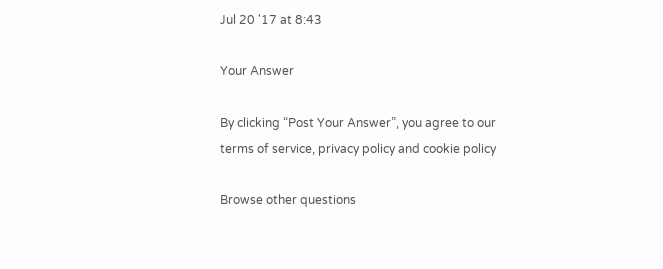Jul 20 '17 at 8:43

Your Answer

By clicking “Post Your Answer”, you agree to our terms of service, privacy policy and cookie policy

Browse other questions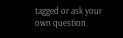tagged or ask your own question.